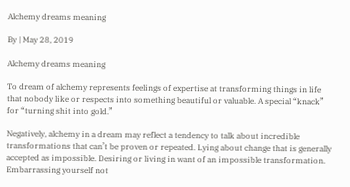Alchemy dreams meaning

By | May 28, 2019

Alchemy dreams meaning

To dream of alchemy represents feelings of expertise at transforming things in life that nobody like or respects into something beautiful or valuable. A special “knack” for “turning shit into gold.”

Negatively, alchemy in a dream may reflect a tendency to talk about incredible transformations that can’t be proven or repeated. Lying about change that is generally accepted as impossible. Desiring or living in want of an impossible transformation. Embarrassing yourself not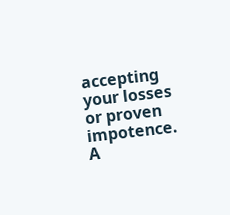accepting your losses or proven impotence. A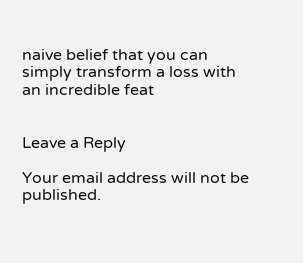naive belief that you can simply transform a loss with an incredible feat


Leave a Reply

Your email address will not be published.